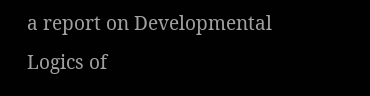a report on Developmental Logics of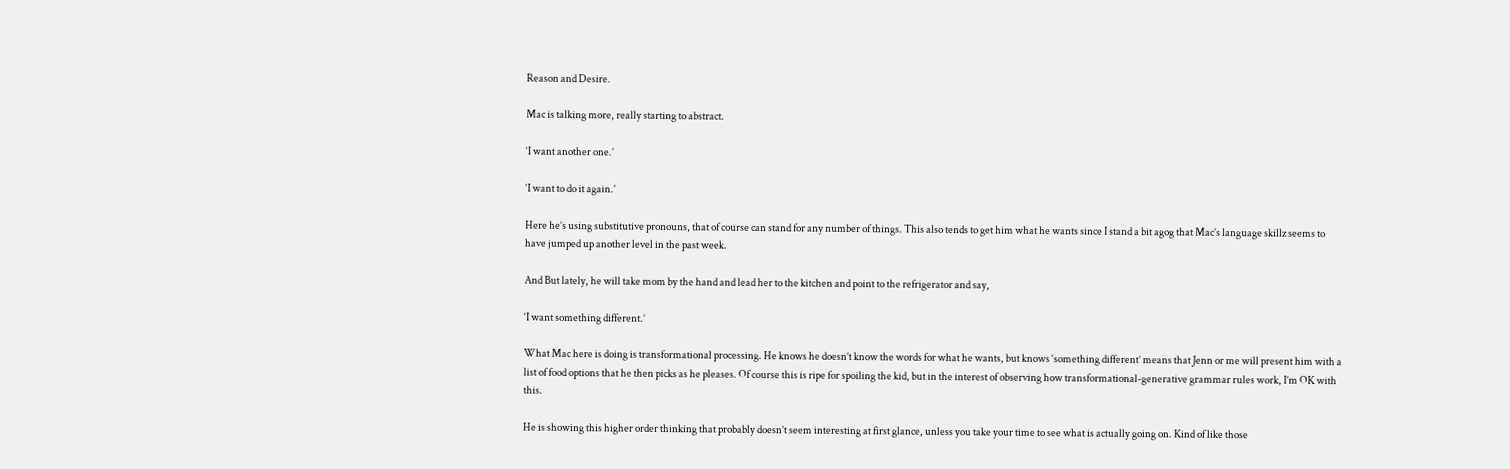Reason and Desire.

Mac is talking more, really starting to abstract.

‘I want another one.’

‘I want to do it again.’

Here he’s using substitutive pronouns, that of course can stand for any number of things. This also tends to get him what he wants since I stand a bit agog that Mac’s language skillz seems to have jumped up another level in the past week.

And But lately, he will take mom by the hand and lead her to the kitchen and point to the refrigerator and say,

‘I want something different.’

What Mac here is doing is transformational processing. He knows he doesn’t know the words for what he wants, but knows ‘something different’ means that Jenn or me will present him with a list of food options that he then picks as he pleases. Of course this is ripe for spoiling the kid, but in the interest of observing how transformational-generative grammar rules work, I’m OK with this.

He is showing this higher order thinking that probably doesn’t seem interesting at first glance, unless you take your time to see what is actually going on. Kind of like those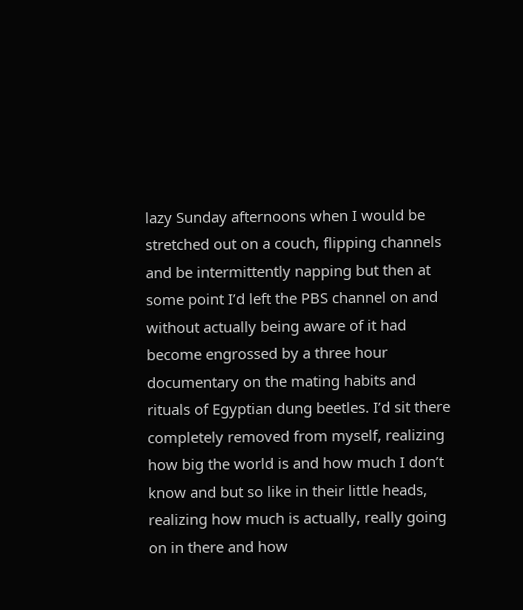lazy Sunday afternoons when I would be stretched out on a couch, flipping channels and be intermittently napping but then at some point I’d left the PBS channel on and without actually being aware of it had become engrossed by a three hour documentary on the mating habits and rituals of Egyptian dung beetles. I’d sit there completely removed from myself, realizing how big the world is and how much I don’t know and but so like in their little heads, realizing how much is actually, really going on in there and how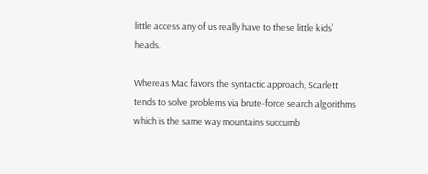little access any of us really have to these little kids’ heads.

Whereas Mac favors the syntactic approach, Scarlett tends to solve problems via brute-force search algorithms which is the same way mountains succumb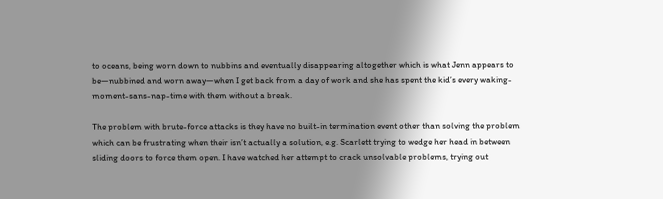to oceans, being worn down to nubbins and eventually disappearing altogether which is what Jenn appears to be—nubbined and worn away—when I get back from a day of work and she has spent the kid’s every waking-moment-sans-nap-time with them without a break.

The problem with brute-force attacks is they have no built-in termination event other than solving the problem which can be frustrating when their isn’t actually a solution, e.g. Scarlett trying to wedge her head in between sliding doors to force them open. I have watched her attempt to crack unsolvable problems, trying out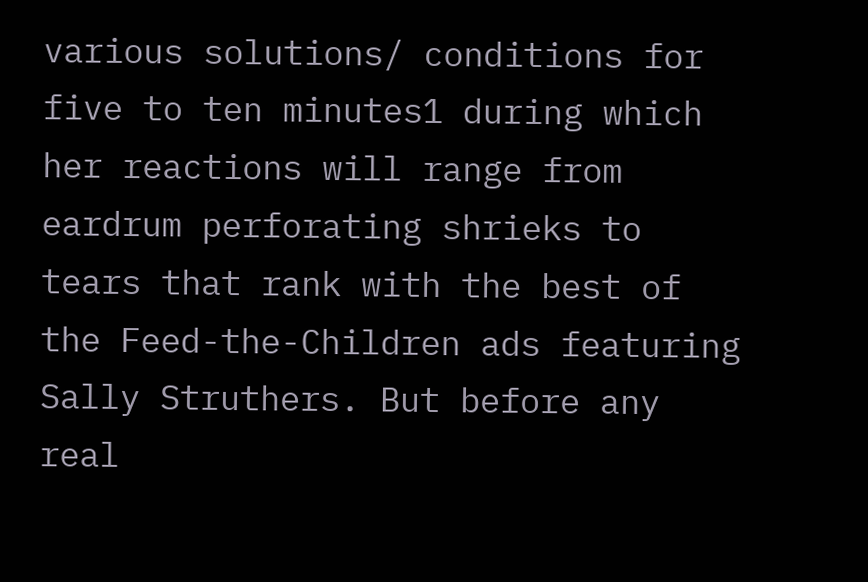various solutions/ conditions for five to ten minutes1 during which her reactions will range from eardrum perforating shrieks to tears that rank with the best of the Feed-the-Children ads featuring Sally Struthers. But before any real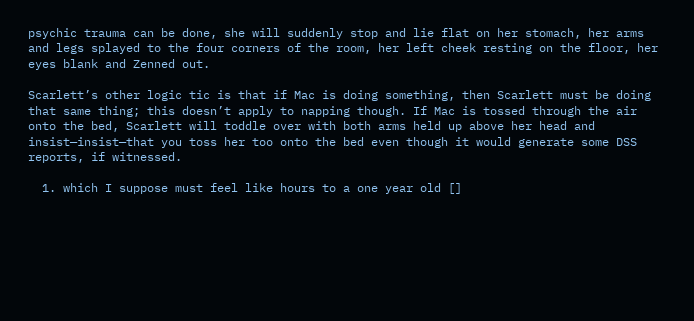psychic trauma can be done, she will suddenly stop and lie flat on her stomach, her arms and legs splayed to the four corners of the room, her left cheek resting on the floor, her eyes blank and Zenned out.

Scarlett’s other logic tic is that if Mac is doing something, then Scarlett must be doing that same thing; this doesn’t apply to napping though. If Mac is tossed through the air onto the bed, Scarlett will toddle over with both arms held up above her head and insist—insist—that you toss her too onto the bed even though it would generate some DSS reports, if witnessed.

  1. which I suppose must feel like hours to a one year old []